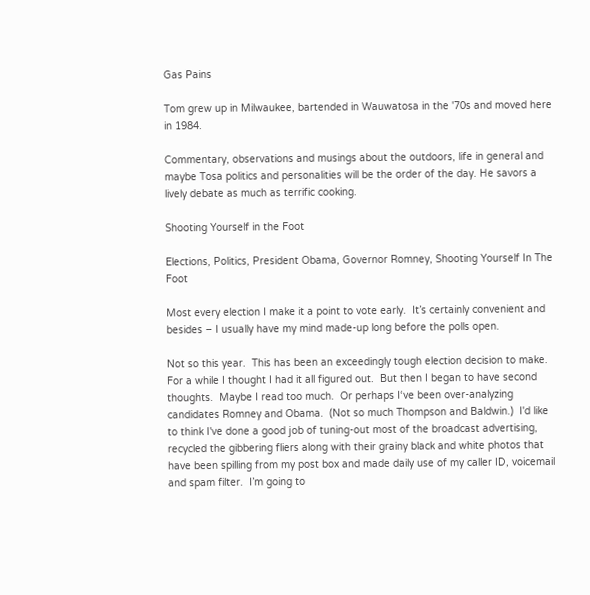Gas Pains

Tom grew up in Milwaukee, bartended in Wauwatosa in the '70s and moved here in 1984.

Commentary, observations and musings about the outdoors, life in general and maybe Tosa politics and personalities will be the order of the day. He savors a lively debate as much as terrific cooking.

Shooting Yourself in the Foot

Elections, Politics, President Obama, Governor Romney, Shooting Yourself In The Foot

Most every election I make it a point to vote early.  It’s certainly convenient and besides – I usually have my mind made-up long before the polls open.

Not so this year.  This has been an exceedingly tough election decision to make.  For a while I thought I had it all figured out.  But then I began to have second thoughts.  Maybe I read too much.  Or perhaps I‘ve been over-analyzing candidates Romney and Obama.  (Not so much Thompson and Baldwin.)  I'd like to think I've done a good job of tuning-out most of the broadcast advertising, recycled the gibbering fliers along with their grainy black and white photos that have been spilling from my post box and made daily use of my caller ID, voicemail and spam filter.  I’m going to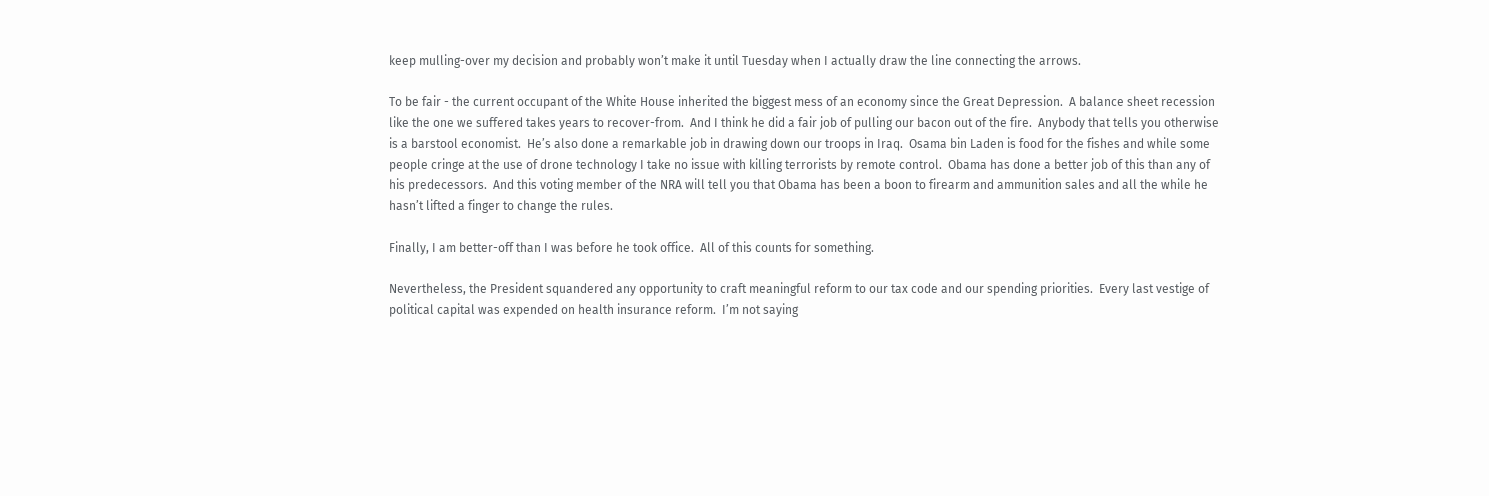keep mulling-over my decision and probably won’t make it until Tuesday when I actually draw the line connecting the arrows.

To be fair - the current occupant of the White House inherited the biggest mess of an economy since the Great Depression.  A balance sheet recession like the one we suffered takes years to recover-from.  And I think he did a fair job of pulling our bacon out of the fire.  Anybody that tells you otherwise is a barstool economist.  He’s also done a remarkable job in drawing down our troops in Iraq.  Osama bin Laden is food for the fishes and while some people cringe at the use of drone technology I take no issue with killing terrorists by remote control.  Obama has done a better job of this than any of his predecessors.  And this voting member of the NRA will tell you that Obama has been a boon to firearm and ammunition sales and all the while he hasn’t lifted a finger to change the rules.

Finally, I am better-off than I was before he took office.  All of this counts for something.

Nevertheless, the President squandered any opportunity to craft meaningful reform to our tax code and our spending priorities.  Every last vestige of political capital was expended on health insurance reform.  I’m not saying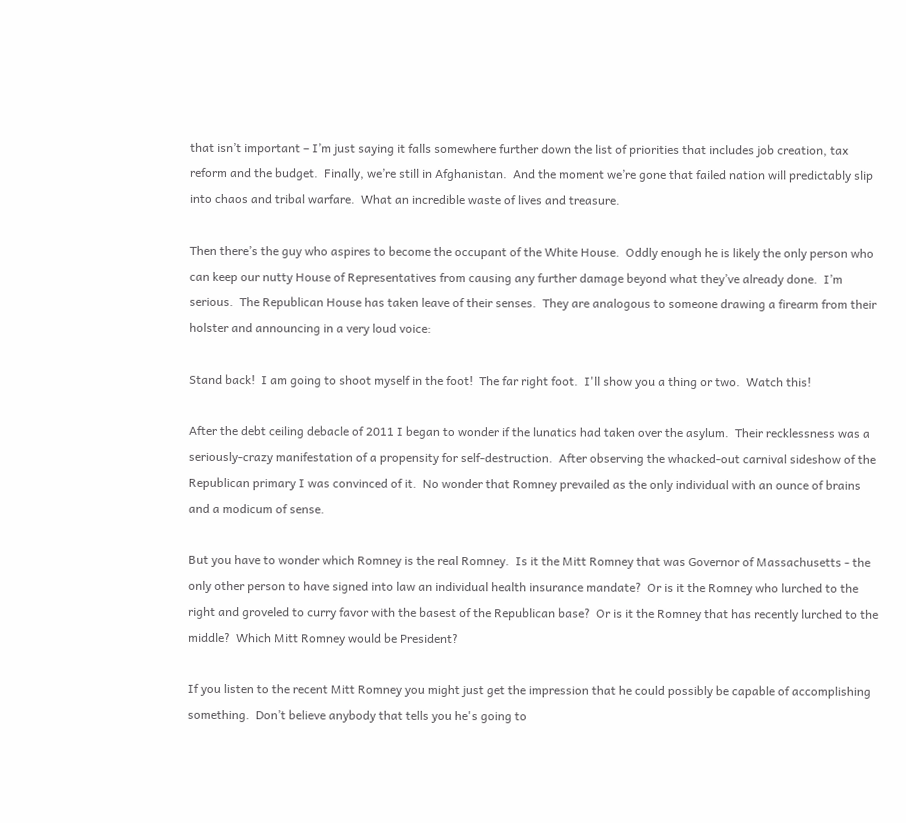that isn’t important – I’m just saying it falls somewhere further down the list of priorities that includes job creation, tax reform and the budget.  Finally, we’re still in Afghanistan.  And the moment we’re gone that failed nation will predictably slip into chaos and tribal warfare.  What an incredible waste of lives and treasure.

Then there’s the guy who aspires to become the occupant of the White House.  Oddly enough he is likely the only person who can keep our nutty House of Representatives from causing any further damage beyond what they’ve already done.  I’m serious.  The Republican House has taken leave of their senses.  They are analogous to someone drawing a firearm from their holster and announcing in a very loud voice:

Stand back!  I am going to shoot myself in the foot!  The far right foot.  I'll show you a thing or two.  Watch this!

After the debt ceiling debacle of 2011 I began to wonder if the lunatics had taken over the asylum.  Their recklessness was a seriously-crazy manifestation of a propensity for self-destruction.  After observing the whacked-out carnival sideshow of the Republican primary I was convinced of it.  No wonder that Romney prevailed as the only individual with an ounce of brains and a modicum of sense.

But you have to wonder which Romney is the real Romney.  Is it the Mitt Romney that was Governor of Massachusetts - the only other person to have signed into law an individual health insurance mandate?  Or is it the Romney who lurched to the right and groveled to curry favor with the basest of the Republican base?  Or is it the Romney that has recently lurched to the middle?  Which Mitt Romney would be President?

If you listen to the recent Mitt Romney you might just get the impression that he could possibly be capable of accomplishing something.  Don’t believe anybody that tells you he's going to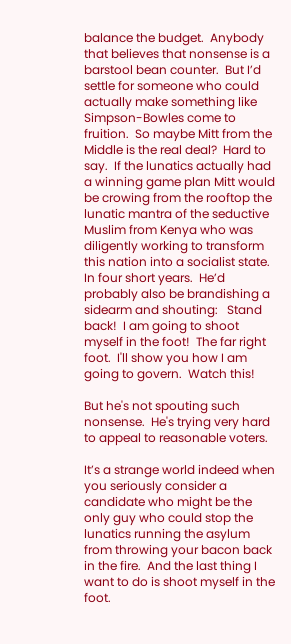balance the budget.  Anybody that believes that nonsense is a barstool bean counter.  But I’d settle for someone who could actually make something like Simpson-Bowles come to fruition.  So maybe Mitt from the Middle is the real deal?  Hard to say.  If the lunatics actually had a winning game plan Mitt would be crowing from the rooftop the lunatic mantra of the seductive Muslim from Kenya who was diligently working to transform this nation into a socialist state.  In four short years.  He’d probably also be brandishing a sidearm and shouting:   Stand back!  I am going to shoot myself in the foot!  The far right foot.  I'll show you how I am going to govern.  Watch this!

But he's not spouting such nonsense.  He's trying very hard to appeal to reasonable voters.

It’s a strange world indeed when you seriously consider a candidate who might be the only guy who could stop the lunatics running the asylum from throwing your bacon back in the fire.  And the last thing I want to do is shoot myself in the foot.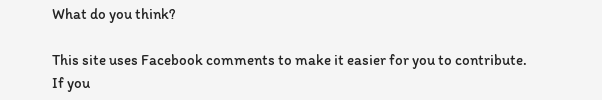What do you think?

This site uses Facebook comments to make it easier for you to contribute. If you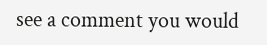see a comment you would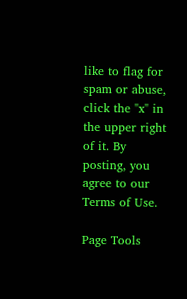like to flag for spam or abuse, click the "x" in the upper right of it. By posting, you agree to our Terms of Use.

Page Tools